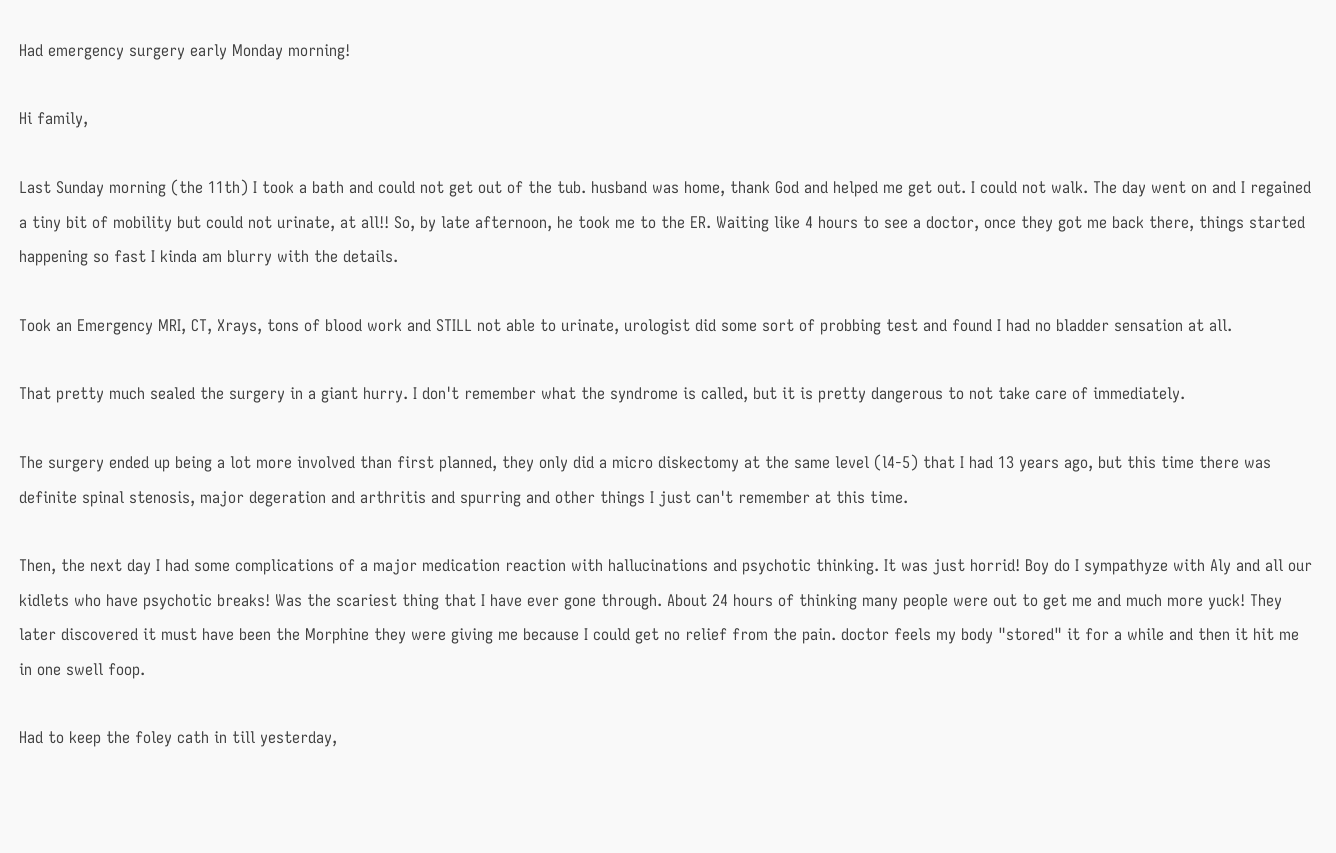Had emergency surgery early Monday morning!

Hi family,

Last Sunday morning (the 11th) I took a bath and could not get out of the tub. husband was home, thank God and helped me get out. I could not walk. The day went on and I regained a tiny bit of mobility but could not urinate, at all!! So, by late afternoon, he took me to the ER. Waiting like 4 hours to see a doctor, once they got me back there, things started happening so fast I kinda am blurry with the details.

Took an Emergency MRI, CT, Xrays, tons of blood work and STILL not able to urinate, urologist did some sort of probbing test and found I had no bladder sensation at all.

That pretty much sealed the surgery in a giant hurry. I don't remember what the syndrome is called, but it is pretty dangerous to not take care of immediately.

The surgery ended up being a lot more involved than first planned, they only did a micro diskectomy at the same level (l4-5) that I had 13 years ago, but this time there was definite spinal stenosis, major degeration and arthritis and spurring and other things I just can't remember at this time.

Then, the next day I had some complications of a major medication reaction with hallucinations and psychotic thinking. It was just horrid! Boy do I sympathyze with Aly and all our kidlets who have psychotic breaks! Was the scariest thing that I have ever gone through. About 24 hours of thinking many people were out to get me and much more yuck! They later discovered it must have been the Morphine they were giving me because I could get no relief from the pain. doctor feels my body "stored" it for a while and then it hit me in one swell foop.

Had to keep the foley cath in till yesterday,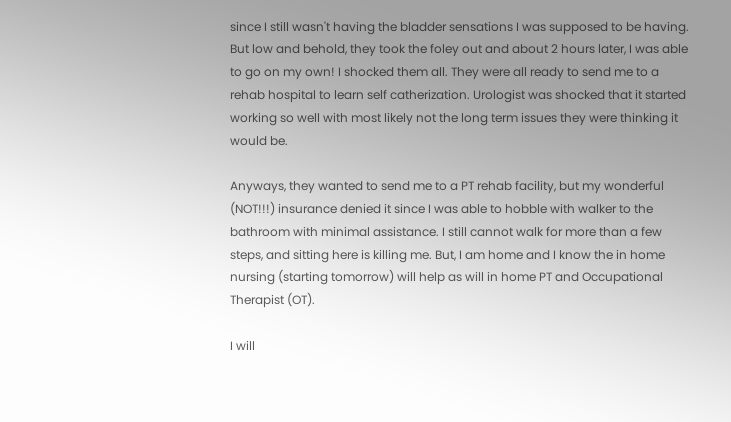since I still wasn't having the bladder sensations I was supposed to be having. But low and behold, they took the foley out and about 2 hours later, I was able to go on my own! I shocked them all. They were all ready to send me to a rehab hospital to learn self catherization. Urologist was shocked that it started working so well with most likely not the long term issues they were thinking it would be.

Anyways, they wanted to send me to a PT rehab facility, but my wonderful (NOT!!!) insurance denied it since I was able to hobble with walker to the bathroom with minimal assistance. I still cannot walk for more than a few steps, and sitting here is killing me. But, I am home and I know the in home nursing (starting tomorrow) will help as will in home PT and Occupational Therapist (OT).

I will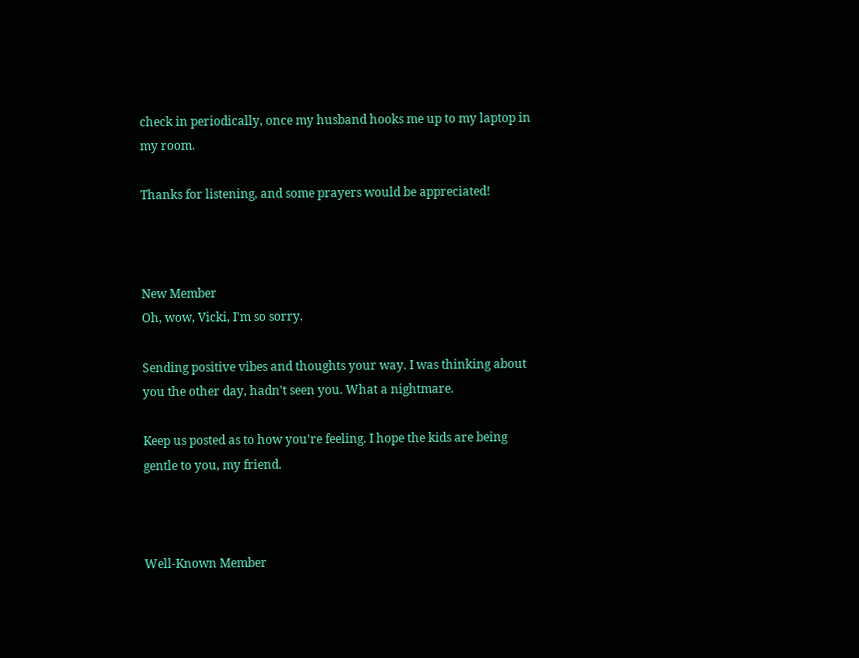check in periodically, once my husband hooks me up to my laptop in my room.

Thanks for listening, and some prayers would be appreciated!



New Member
Oh, wow, Vicki, I'm so sorry.

Sending positive vibes and thoughts your way. I was thinking about you the other day, hadn't seen you. What a nightmare.

Keep us posted as to how you're feeling. I hope the kids are being gentle to you, my friend.



Well-Known Member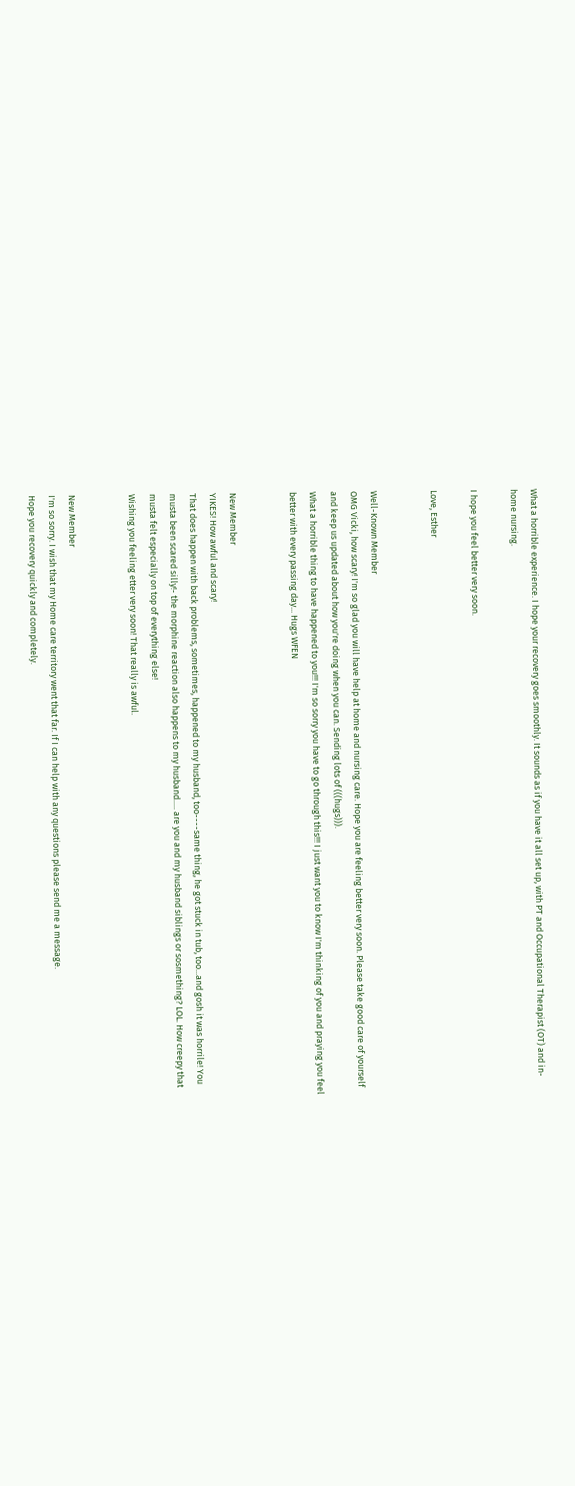What a horrible experience. I hope your recovery goes smoothly. It sounds as if you have it all set up, with PT and Occupational Therapist (OT) and in-home nursing.

I hope you feel better very soon.

Love, Esther


Well-Known Member
OMG Vicki, how scary! I'm so glad you will have help at home and nursing care. Hope you are feeling better very soon. Please take good care of yourself and keep us updated about how you're doing when you can. Sending lots of (((hugs))).
What a horrible thing to have happened to you!!! I'm so sorry you have to go through this!!! I just want you to know I'm thinking of you and praying you feel better with every passing day... Hugs WFEN


New Member
YIKES! How awful and scary!
That does happen with back problems, sometimes, happened to my husband, too----same thing, he got stuck in tub, too...and gosh it was horrile! You musta been scared silly!- the morphine reaction also happens to my husband..... are you and my husband siblings or sosmething? LOL. How creepy that musta felt especially on top of everything else!
Wishing you feeling etter very soon! That really is awful.


New Member
I'm so sorry. I wish that my Home care territory went that far. If I can help with any questions please send me a message.
Hope you recovery quickly and completely.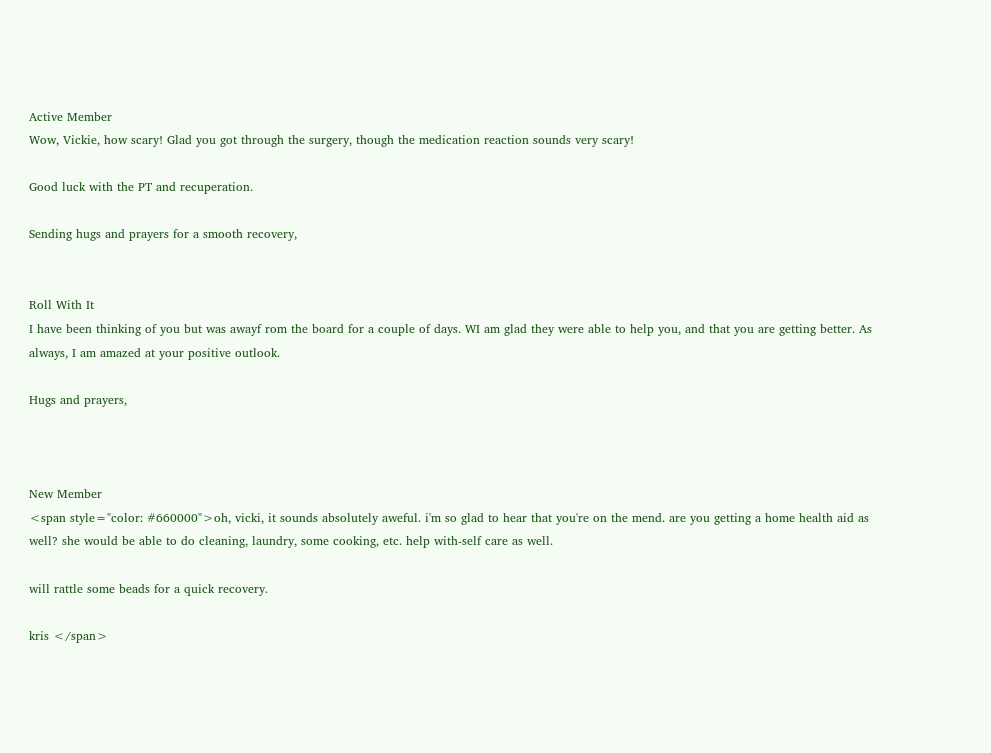Active Member
Wow, Vickie, how scary! Glad you got through the surgery, though the medication reaction sounds very scary!

Good luck with the PT and recuperation.

Sending hugs and prayers for a smooth recovery,


Roll With It
I have been thinking of you but was awayf rom the board for a couple of days. WI am glad they were able to help you, and that you are getting better. As always, I am amazed at your positive outlook.

Hugs and prayers,



New Member
<span style="color: #660000">oh, vicki, it sounds absolutely aweful. i'm so glad to hear that you're on the mend. are you getting a home health aid as well? she would be able to do cleaning, laundry, some cooking, etc. help with-self care as well.

will rattle some beads for a quick recovery.

kris </span>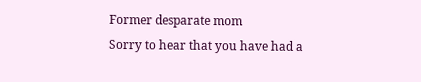Former desparate mom
Sorry to hear that you have had a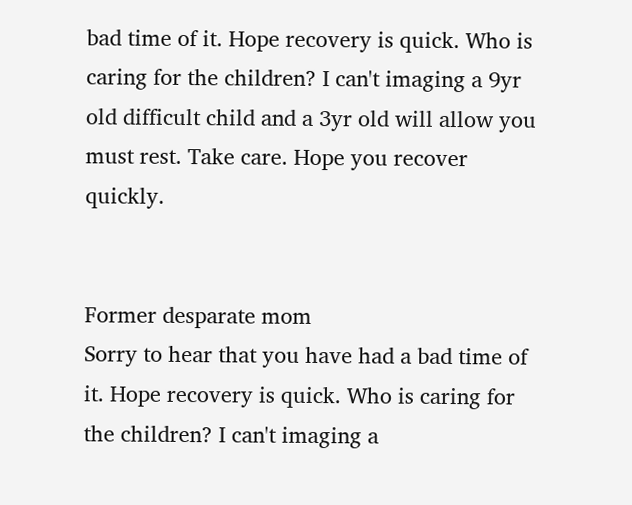bad time of it. Hope recovery is quick. Who is caring for the children? I can't imaging a 9yr old difficult child and a 3yr old will allow you must rest. Take care. Hope you recover quickly.


Former desparate mom
Sorry to hear that you have had a bad time of it. Hope recovery is quick. Who is caring for the children? I can't imaging a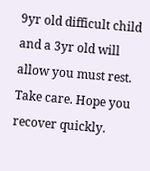9yr old difficult child and a 3yr old will allow you must rest. Take care. Hope you recover quickly.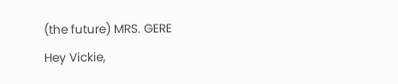(the future) MRS. GERE
Hey Vickie,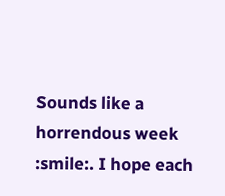Sounds like a horrendous week :smile:. I hope each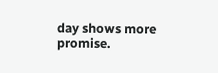day shows more promise.